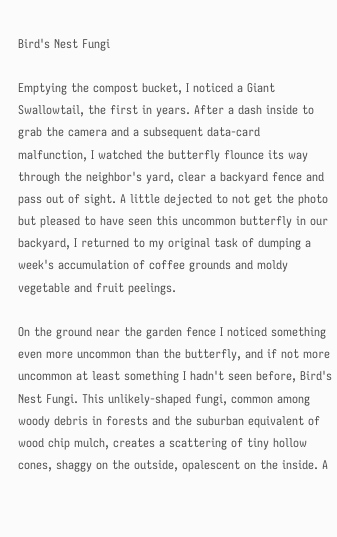Bird's Nest Fungi

Emptying the compost bucket, I noticed a Giant Swallowtail, the first in years. After a dash inside to grab the camera and a subsequent data-card malfunction, I watched the butterfly flounce its way through the neighbor's yard, clear a backyard fence and pass out of sight. A little dejected to not get the photo but pleased to have seen this uncommon butterfly in our backyard, I returned to my original task of dumping a week's accumulation of coffee grounds and moldy vegetable and fruit peelings.

On the ground near the garden fence I noticed something even more uncommon than the butterfly, and if not more uncommon at least something I hadn't seen before, Bird's Nest Fungi. This unlikely-shaped fungi, common among woody debris in forests and the suburban equivalent of wood chip mulch, creates a scattering of tiny hollow cones, shaggy on the outside, opalescent on the inside. A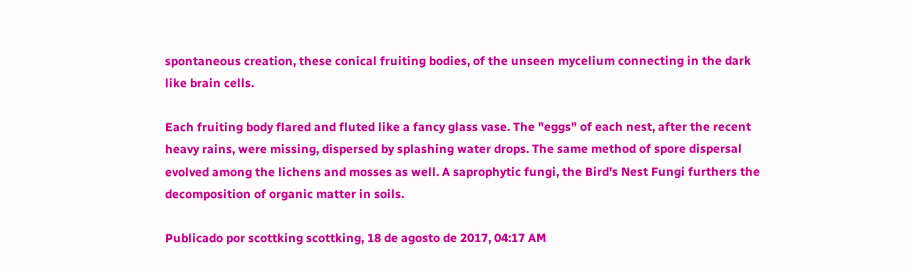spontaneous creation, these conical fruiting bodies, of the unseen mycelium connecting in the dark like brain cells.

Each fruiting body flared and fluted like a fancy glass vase. The "eggs" of each nest, after the recent heavy rains, were missing, dispersed by splashing water drops. The same method of spore dispersal evolved among the lichens and mosses as well. A saprophytic fungi, the Bird's Nest Fungi furthers the decomposition of organic matter in soils.

Publicado por scottking scottking, 18 de agosto de 2017, 04:17 AM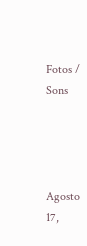Fotos / Sons




Agosto 17,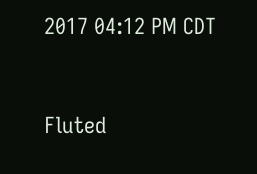2017 04:12 PM CDT


Fluted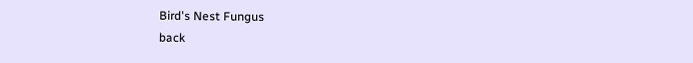Bird's Nest Fungus
back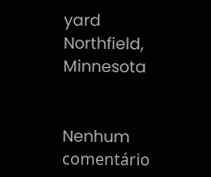yard
Northfield, Minnesota


Nenhum comentário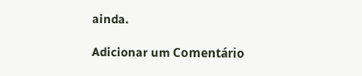ainda.

Adicionar um Comentário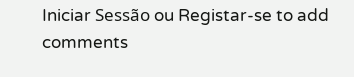Iniciar Sessão ou Registar-se to add comments